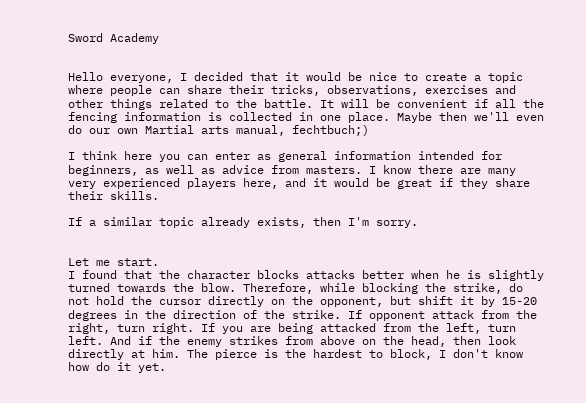Sword Academy


Hello everyone, I decided that it would be nice to create a topic where people can share their tricks, observations, exercises and other things related to the battle. It will be convenient if all the fencing information is collected in one place. Maybe then we'll even do our own Martial arts manual, fechtbuch;)

I think here you can enter as general information intended for beginners, as well as advice from masters. I know there are many very experienced players here, and it would be great if they share their skills.

If a similar topic already exists, then I'm sorry.


Let me start.
I found that the character blocks attacks better when he is slightly turned towards the blow. Therefore, while blocking the strike, do not hold the cursor directly on the opponent, but shift it by 15-20 degrees in the direction of the strike. If opponent attack from the right, turn right. If you are being attacked from the left, turn left. And if the enemy strikes from above on the head, then look directly at him. The pierce is the hardest to block, I don't know how do it yet.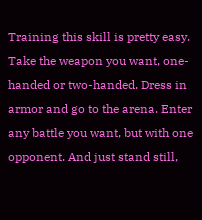Training this skill is pretty easy. Take the weapon you want, one-handed or two-handed. Dress in armor and go to the arena. Enter any battle you want, but with one opponent. And just stand still,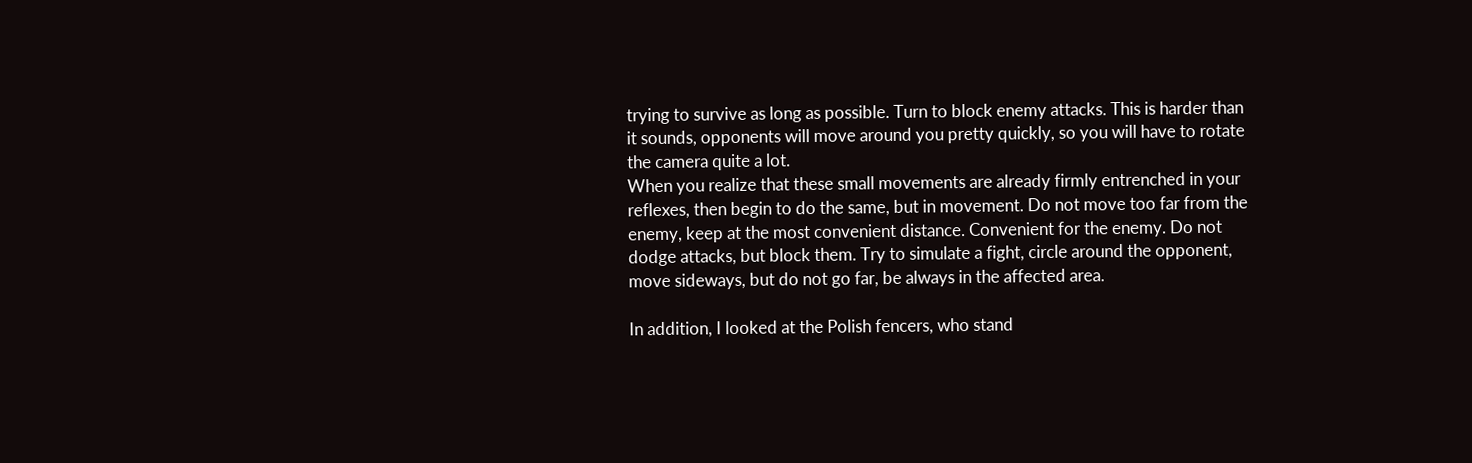trying to survive as long as possible. Turn to block enemy attacks. This is harder than it sounds, opponents will move around you pretty quickly, so you will have to rotate the camera quite a lot.
When you realize that these small movements are already firmly entrenched in your reflexes, then begin to do the same, but in movement. Do not move too far from the enemy, keep at the most convenient distance. Convenient for the enemy. Do not dodge attacks, but block them. Try to simulate a fight, circle around the opponent, move sideways, but do not go far, be always in the affected area.

In addition, I looked at the Polish fencers, who stand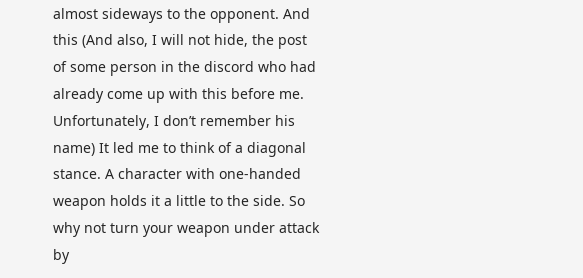almost sideways to the opponent. And this (And also, I will not hide, the post of some person in the discord who had already come up with this before me. Unfortunately, I don’t remember his name) It led me to think of a diagonal stance. A character with one-handed weapon holds it a little to the side. So why not turn your weapon under attack by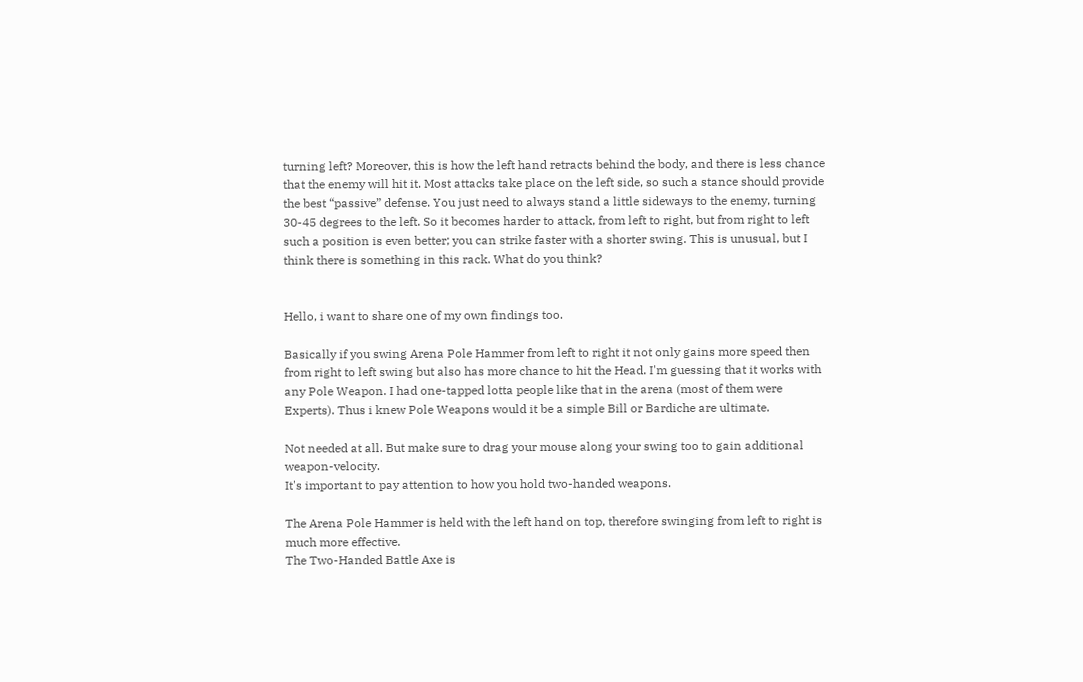turning left? Moreover, this is how the left hand retracts behind the body, and there is less chance that the enemy will hit it. Most attacks take place on the left side, so such a stance should provide the best “passive” defense. You just need to always stand a little sideways to the enemy, turning 30-45 degrees to the left. So it becomes harder to attack, from left to right, but from right to left
such a position is even better; you can strike faster with a shorter swing. This is unusual, but I think there is something in this rack. What do you think?


Hello, i want to share one of my own findings too.

Basically if you swing Arena Pole Hammer from left to right it not only gains more speed then from right to left swing but also has more chance to hit the Head. I'm guessing that it works with any Pole Weapon. I had one-tapped lotta people like that in the arena (most of them were Experts). Thus i knew Pole Weapons would it be a simple Bill or Bardiche are ultimate.

Not needed at all. But make sure to drag your mouse along your swing too to gain additional weapon-velocity.
It's important to pay attention to how you hold two-handed weapons.

The Arena Pole Hammer is held with the left hand on top, therefore swinging from left to right is much more effective.
The Two-Handed Battle Axe is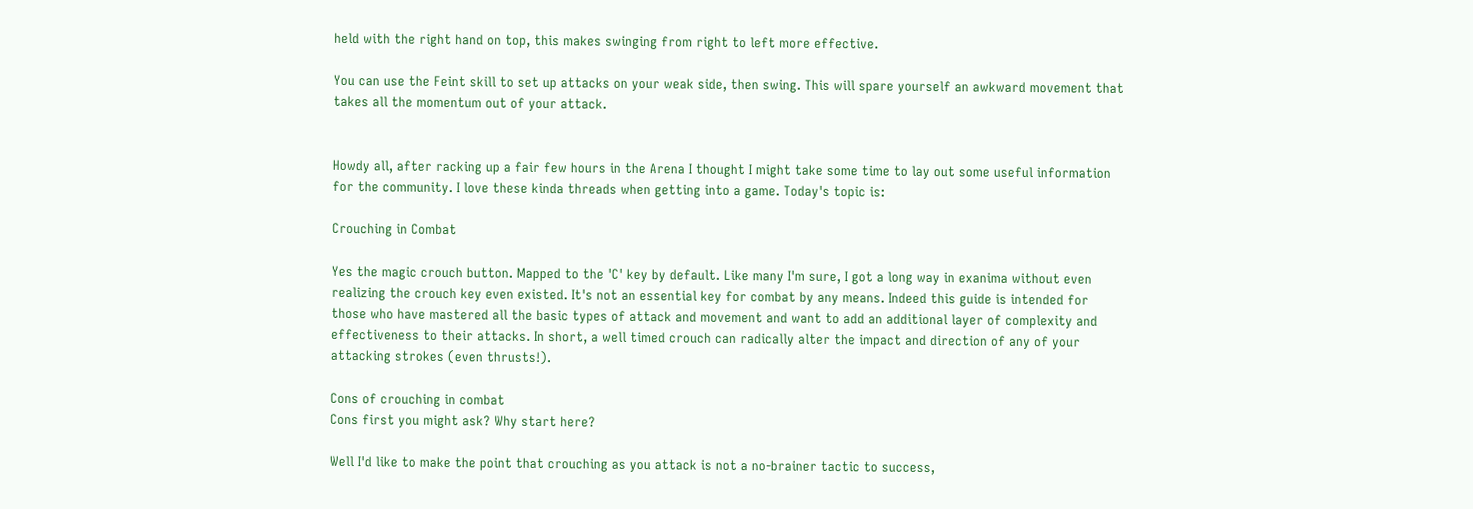held with the right hand on top, this makes swinging from right to left more effective.

You can use the Feint skill to set up attacks on your weak side, then swing. This will spare yourself an awkward movement that takes all the momentum out of your attack.


Howdy all, after racking up a fair few hours in the Arena I thought I might take some time to lay out some useful information for the community. I love these kinda threads when getting into a game. Today's topic is:

Crouching in Combat

Yes the magic crouch button. Mapped to the 'C' key by default. Like many I'm sure, I got a long way in exanima without even realizing the crouch key even existed. It's not an essential key for combat by any means. Indeed this guide is intended for those who have mastered all the basic types of attack and movement and want to add an additional layer of complexity and effectiveness to their attacks. In short, a well timed crouch can radically alter the impact and direction of any of your attacking strokes (even thrusts!).

Cons of crouching in combat
Cons first you might ask? Why start here?

Well I'd like to make the point that crouching as you attack is not a no-brainer tactic to success,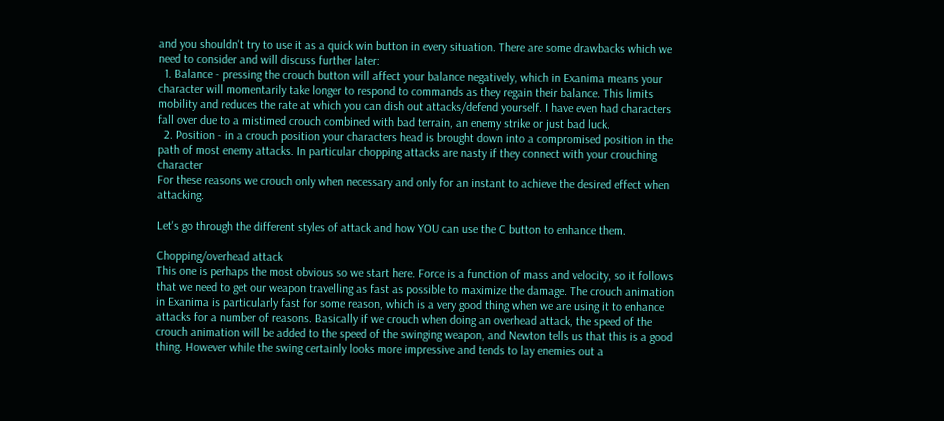and you shouldn't try to use it as a quick win button in every situation. There are some drawbacks which we need to consider and will discuss further later:
  1. Balance - pressing the crouch button will affect your balance negatively, which in Exanima means your character will momentarily take longer to respond to commands as they regain their balance. This limits mobility and reduces the rate at which you can dish out attacks/defend yourself. I have even had characters fall over due to a mistimed crouch combined with bad terrain, an enemy strike or just bad luck.
  2. Position - in a crouch position your characters head is brought down into a compromised position in the path of most enemy attacks. In particular chopping attacks are nasty if they connect with your crouching character
For these reasons we crouch only when necessary and only for an instant to achieve the desired effect when attacking.

Let's go through the different styles of attack and how YOU can use the C button to enhance them.

Chopping/overhead attack
This one is perhaps the most obvious so we start here. Force is a function of mass and velocity, so it follows that we need to get our weapon travelling as fast as possible to maximize the damage. The crouch animation in Exanima is particularly fast for some reason, which is a very good thing when we are using it to enhance attacks for a number of reasons. Basically if we crouch when doing an overhead attack, the speed of the crouch animation will be added to the speed of the swinging weapon, and Newton tells us that this is a good thing. However while the swing certainly looks more impressive and tends to lay enemies out a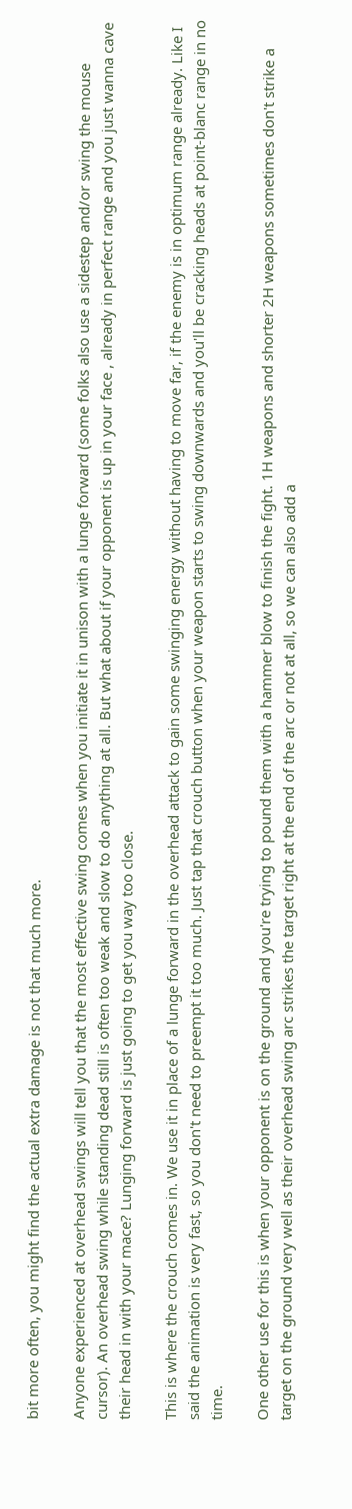bit more often, you might find the actual extra damage is not that much more.

Anyone experienced at overhead swings will tell you that the most effective swing comes when you initiate it in unison with a lunge forward (some folks also use a sidestep and/or swing the mouse cursor). An overhead swing while standing dead still is often too weak and slow to do anything at all. But what about if your opponent is up in your face , already in perfect range and you just wanna cave their head in with your mace? Lunging forward is just going to get you way too close.

This is where the crouch comes in. We use it in place of a lunge forward in the overhead attack to gain some swinging energy without having to move far, if the enemy is in optimum range already. Like I said the animation is very fast, so you don't need to preempt it too much. Just tap that crouch button when your weapon starts to swing downwards and you'll be cracking heads at point-blanc range in no time.

One other use for this is when your opponent is on the ground and you're trying to pound them with a hammer blow to finish the fight. 1H weapons and shorter 2H weapons sometimes don't strike a target on the ground very well as their overhead swing arc strikes the target right at the end of the arc or not at all, so we can also add a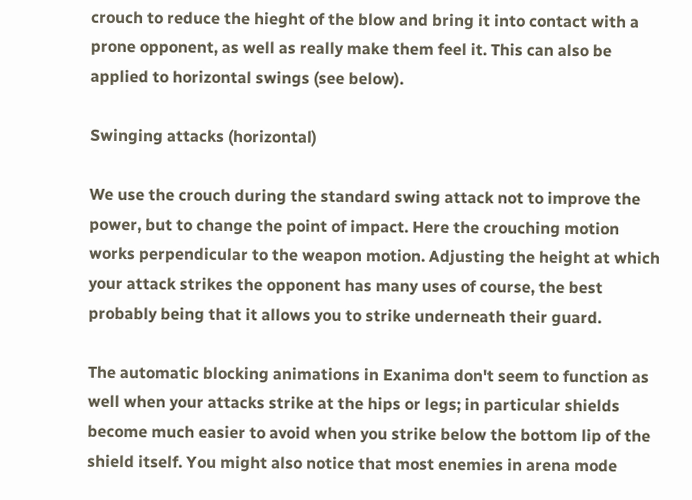crouch to reduce the hieght of the blow and bring it into contact with a prone opponent, as well as really make them feel it. This can also be applied to horizontal swings (see below).

Swinging attacks (horizontal)

We use the crouch during the standard swing attack not to improve the power, but to change the point of impact. Here the crouching motion works perpendicular to the weapon motion. Adjusting the height at which your attack strikes the opponent has many uses of course, the best probably being that it allows you to strike underneath their guard.

The automatic blocking animations in Exanima don't seem to function as well when your attacks strike at the hips or legs; in particular shields become much easier to avoid when you strike below the bottom lip of the shield itself. You might also notice that most enemies in arena mode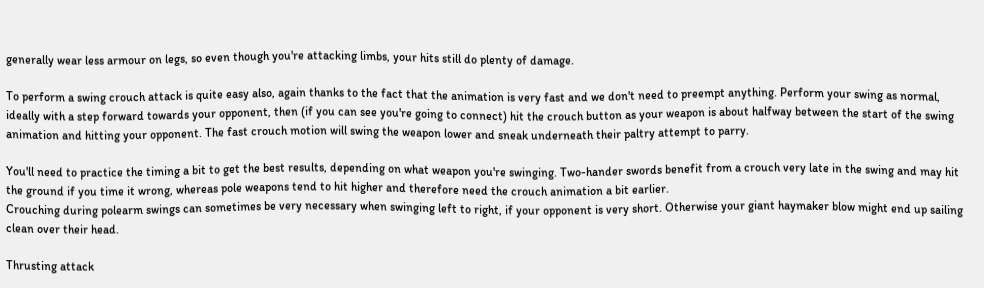generally wear less armour on legs, so even though you're attacking limbs, your hits still do plenty of damage.

To perform a swing crouch attack is quite easy also, again thanks to the fact that the animation is very fast and we don't need to preempt anything. Perform your swing as normal, ideally with a step forward towards your opponent, then (if you can see you're going to connect) hit the crouch button as your weapon is about halfway between the start of the swing animation and hitting your opponent. The fast crouch motion will swing the weapon lower and sneak underneath their paltry attempt to parry.

You'll need to practice the timing a bit to get the best results, depending on what weapon you're swinging. Two-hander swords benefit from a crouch very late in the swing and may hit the ground if you time it wrong, whereas pole weapons tend to hit higher and therefore need the crouch animation a bit earlier.
Crouching during polearm swings can sometimes be very necessary when swinging left to right, if your opponent is very short. Otherwise your giant haymaker blow might end up sailing clean over their head.

Thrusting attack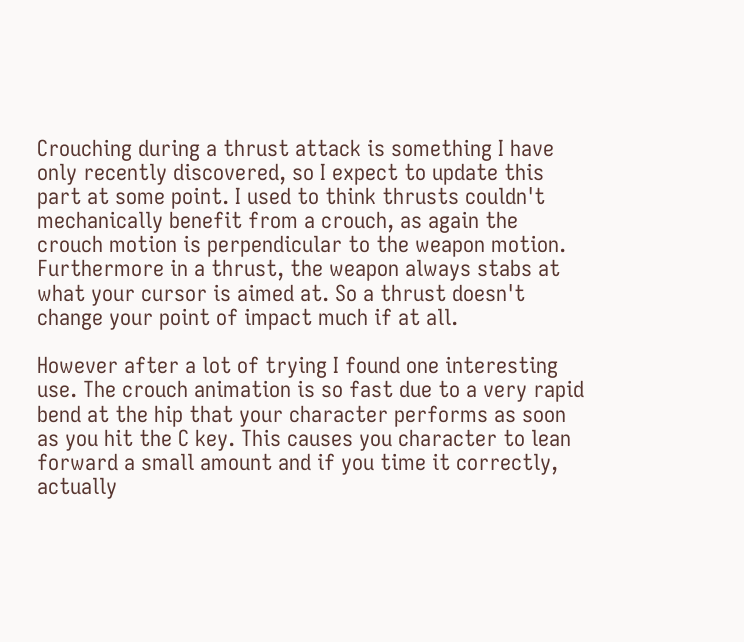Crouching during a thrust attack is something I have only recently discovered, so I expect to update this part at some point. I used to think thrusts couldn't mechanically benefit from a crouch, as again the crouch motion is perpendicular to the weapon motion. Furthermore in a thrust, the weapon always stabs at what your cursor is aimed at. So a thrust doesn't change your point of impact much if at all.

However after a lot of trying I found one interesting use. The crouch animation is so fast due to a very rapid bend at the hip that your character performs as soon as you hit the C key. This causes you character to lean forward a small amount and if you time it correctly, actually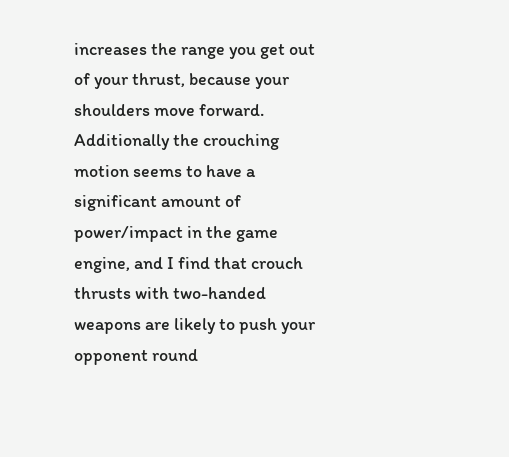increases the range you get out of your thrust, because your shoulders move forward. Additionally the crouching motion seems to have a significant amount of power/impact in the game engine, and I find that crouch thrusts with two-handed weapons are likely to push your opponent round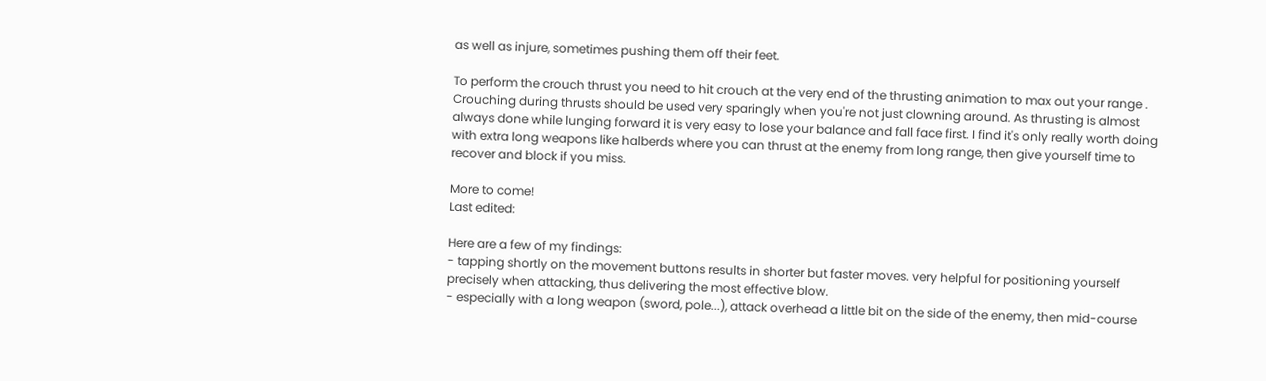as well as injure, sometimes pushing them off their feet.

To perform the crouch thrust you need to hit crouch at the very end of the thrusting animation to max out your range . Crouching during thrusts should be used very sparingly when you're not just clowning around. As thrusting is almost always done while lunging forward it is very easy to lose your balance and fall face first. I find it's only really worth doing with extra long weapons like halberds where you can thrust at the enemy from long range, then give yourself time to recover and block if you miss.

More to come!
Last edited:

Here are a few of my findings:
- tapping shortly on the movement buttons results in shorter but faster moves. very helpful for positioning yourself precisely when attacking, thus delivering the most effective blow.
- especially with a long weapon (sword, pole...), attack overhead a little bit on the side of the enemy, then mid-course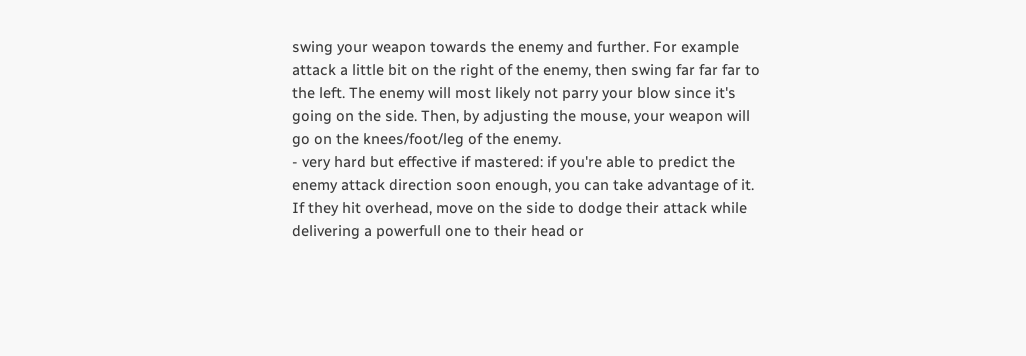swing your weapon towards the enemy and further. For example attack a little bit on the right of the enemy, then swing far far far to the left. The enemy will most likely not parry your blow since it's going on the side. Then, by adjusting the mouse, your weapon will go on the knees/foot/leg of the enemy.
- very hard but effective if mastered: if you're able to predict the enemy attack direction soon enough, you can take advantage of it. If they hit overhead, move on the side to dodge their attack while delivering a powerfull one to their head or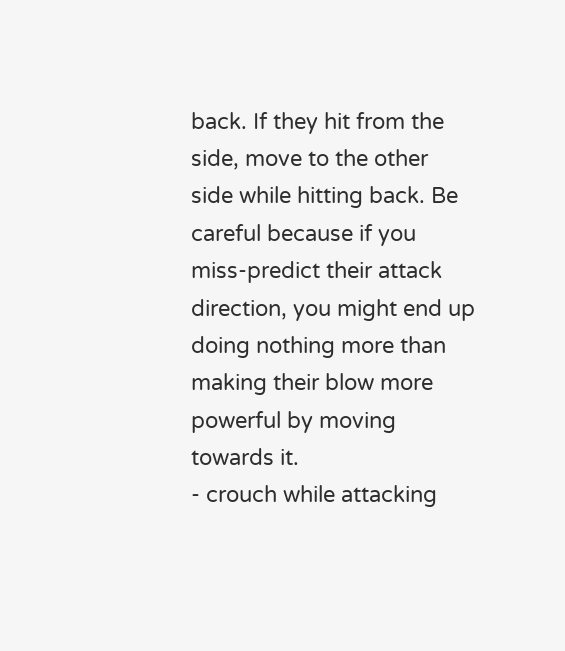back. If they hit from the side, move to the other side while hitting back. Be careful because if you miss-predict their attack direction, you might end up doing nothing more than making their blow more powerful by moving towards it.
- crouch while attacking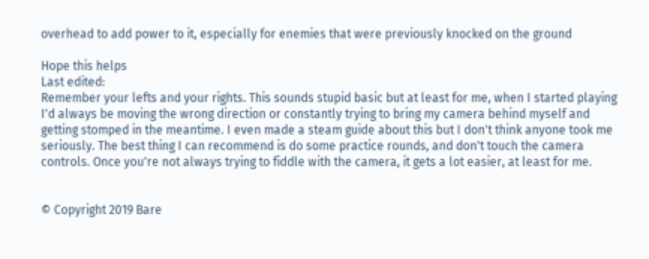overhead to add power to it, especially for enemies that were previously knocked on the ground

Hope this helps
Last edited:
Remember your lefts and your rights. This sounds stupid basic but at least for me, when I started playing I'd always be moving the wrong direction or constantly trying to bring my camera behind myself and getting stomped in the meantime. I even made a steam guide about this but I don't think anyone took me seriously. The best thing I can recommend is do some practice rounds, and don't touch the camera controls. Once you're not always trying to fiddle with the camera, it gets a lot easier, at least for me.


© Copyright 2019 Bare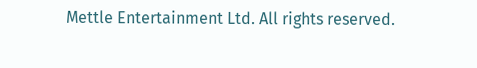Mettle Entertainment Ltd. All rights reserved.